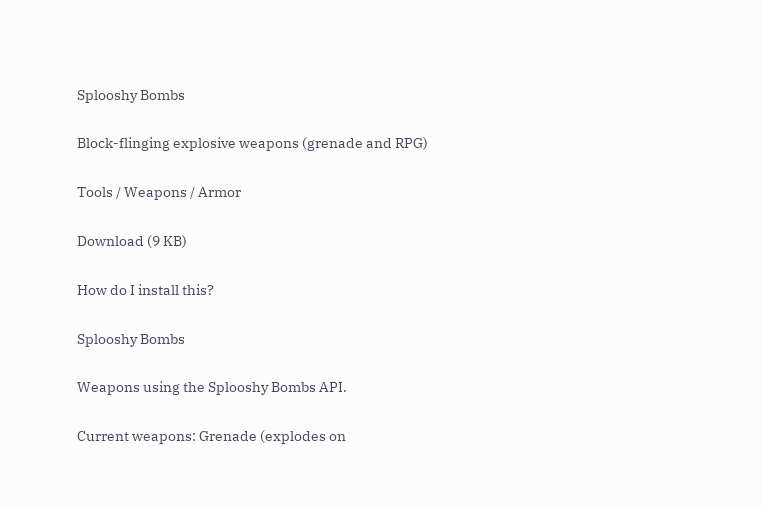Splooshy Bombs

Block-flinging explosive weapons (grenade and RPG)

Tools / Weapons / Armor

Download (9 KB)

How do I install this?

Splooshy Bombs

Weapons using the Splooshy Bombs API.

Current weapons: Grenade (explodes on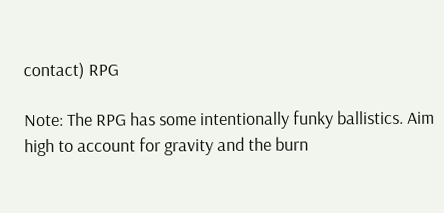contact) RPG

Note: The RPG has some intentionally funky ballistics. Aim high to account for gravity and the burn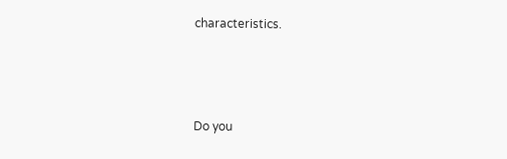characteristics.



Do you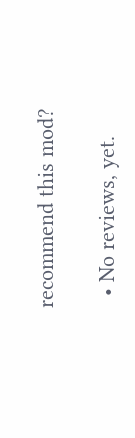recommend this mod?

  • No reviews, yet.